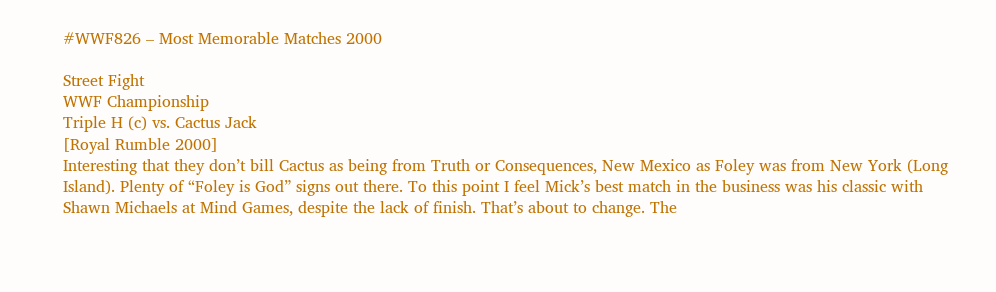#WWF826 – Most Memorable Matches 2000

Street Fight
WWF Championship
Triple H (c) vs. Cactus Jack
[Royal Rumble 2000]
Interesting that they don’t bill Cactus as being from Truth or Consequences, New Mexico as Foley was from New York (Long Island). Plenty of “Foley is God” signs out there. To this point I feel Mick’s best match in the business was his classic with Shawn Michaels at Mind Games, despite the lack of finish. That’s about to change. The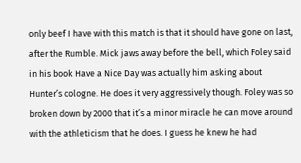only beef I have with this match is that it should have gone on last, after the Rumble. Mick jaws away before the bell, which Foley said in his book Have a Nice Day was actually him asking about Hunter’s cologne. He does it very aggressively though. Foley was so broken down by 2000 that it’s a minor miracle he can move around with the athleticism that he does. I guess he knew he had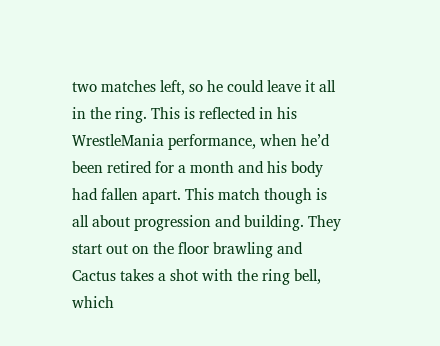two matches left, so he could leave it all in the ring. This is reflected in his WrestleMania performance, when he’d been retired for a month and his body had fallen apart. This match though is all about progression and building. They start out on the floor brawling and Cactus takes a shot with the ring bell, which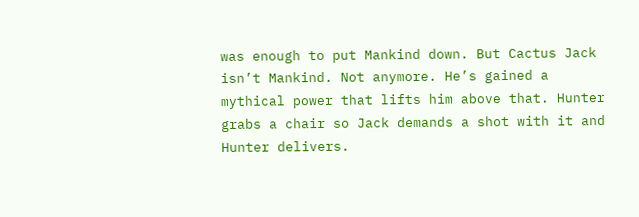was enough to put Mankind down. But Cactus Jack isn’t Mankind. Not anymore. He’s gained a mythical power that lifts him above that. Hunter grabs a chair so Jack demands a shot with it and Hunter delivers.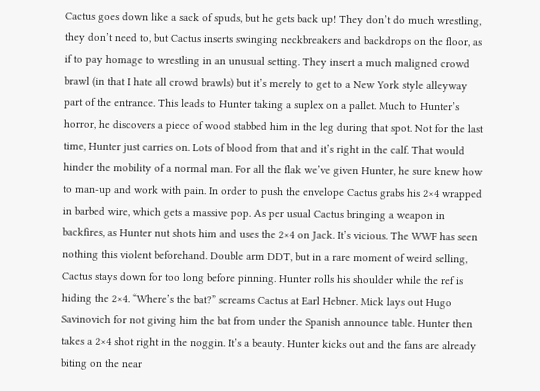Cactus goes down like a sack of spuds, but he gets back up! They don’t do much wrestling, they don’t need to, but Cactus inserts swinging neckbreakers and backdrops on the floor, as if to pay homage to wrestling in an unusual setting. They insert a much maligned crowd brawl (in that I hate all crowd brawls) but it’s merely to get to a New York style alleyway part of the entrance. This leads to Hunter taking a suplex on a pallet. Much to Hunter’s horror, he discovers a piece of wood stabbed him in the leg during that spot. Not for the last time, Hunter just carries on. Lots of blood from that and it’s right in the calf. That would hinder the mobility of a normal man. For all the flak we’ve given Hunter, he sure knew how to man-up and work with pain. In order to push the envelope Cactus grabs his 2×4 wrapped in barbed wire, which gets a massive pop. As per usual Cactus bringing a weapon in backfires, as Hunter nut shots him and uses the 2×4 on Jack. It’s vicious. The WWF has seen nothing this violent beforehand. Double arm DDT, but in a rare moment of weird selling, Cactus stays down for too long before pinning. Hunter rolls his shoulder while the ref is hiding the 2×4. “Where’s the bat?” screams Cactus at Earl Hebner. Mick lays out Hugo Savinovich for not giving him the bat from under the Spanish announce table. Hunter then takes a 2×4 shot right in the noggin. It’s a beauty. Hunter kicks out and the fans are already biting on the near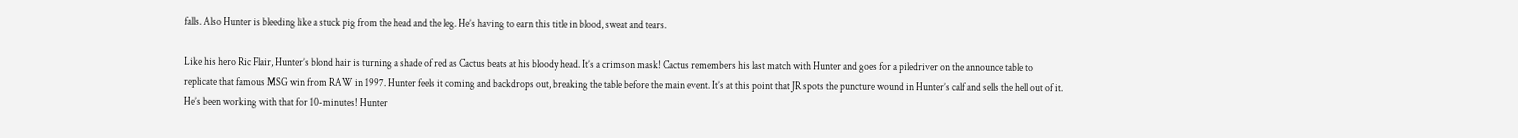falls. Also Hunter is bleeding like a stuck pig from the head and the leg. He’s having to earn this title in blood, sweat and tears.

Like his hero Ric Flair, Hunter’s blond hair is turning a shade of red as Cactus beats at his bloody head. It’s a crimson mask! Cactus remembers his last match with Hunter and goes for a piledriver on the announce table to replicate that famous MSG win from RAW in 1997. Hunter feels it coming and backdrops out, breaking the table before the main event. It’s at this point that JR spots the puncture wound in Hunter’s calf and sells the hell out of it. He’s been working with that for 10-minutes! Hunter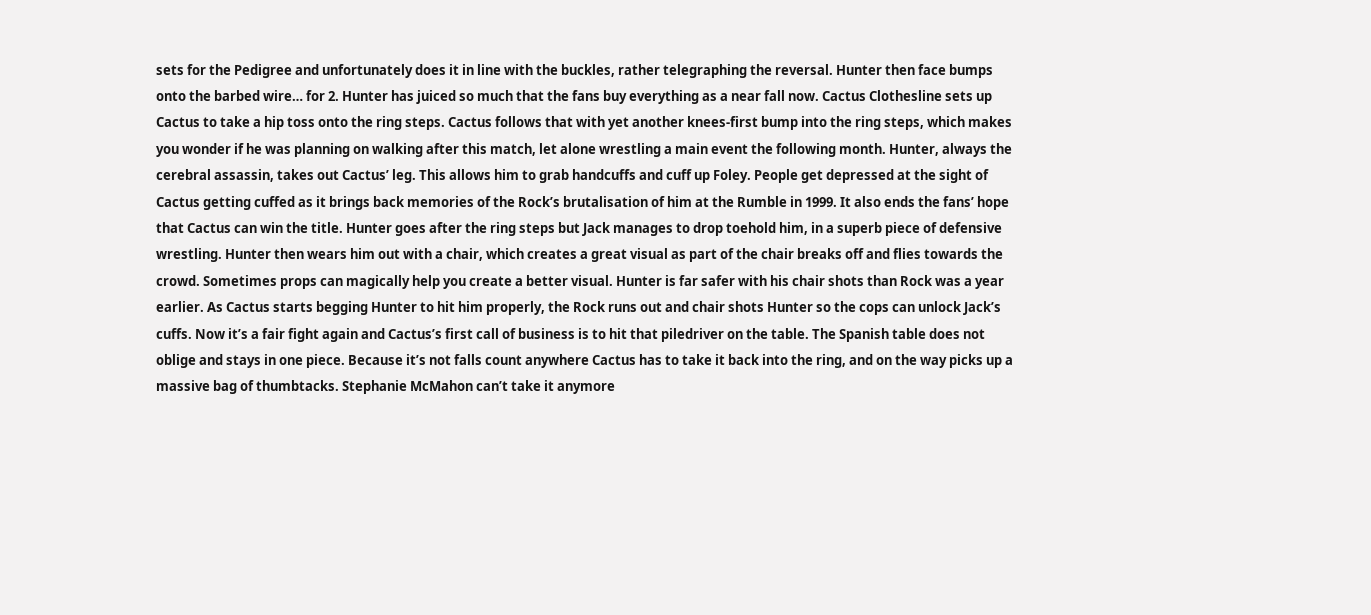sets for the Pedigree and unfortunately does it in line with the buckles, rather telegraphing the reversal. Hunter then face bumps onto the barbed wire… for 2. Hunter has juiced so much that the fans buy everything as a near fall now. Cactus Clothesline sets up Cactus to take a hip toss onto the ring steps. Cactus follows that with yet another knees-first bump into the ring steps, which makes you wonder if he was planning on walking after this match, let alone wrestling a main event the following month. Hunter, always the cerebral assassin, takes out Cactus’ leg. This allows him to grab handcuffs and cuff up Foley. People get depressed at the sight of Cactus getting cuffed as it brings back memories of the Rock’s brutalisation of him at the Rumble in 1999. It also ends the fans’ hope that Cactus can win the title. Hunter goes after the ring steps but Jack manages to drop toehold him, in a superb piece of defensive wrestling. Hunter then wears him out with a chair, which creates a great visual as part of the chair breaks off and flies towards the crowd. Sometimes props can magically help you create a better visual. Hunter is far safer with his chair shots than Rock was a year earlier. As Cactus starts begging Hunter to hit him properly, the Rock runs out and chair shots Hunter so the cops can unlock Jack’s cuffs. Now it’s a fair fight again and Cactus’s first call of business is to hit that piledriver on the table. The Spanish table does not oblige and stays in one piece. Because it’s not falls count anywhere Cactus has to take it back into the ring, and on the way picks up a massive bag of thumbtacks. Stephanie McMahon can’t take it anymore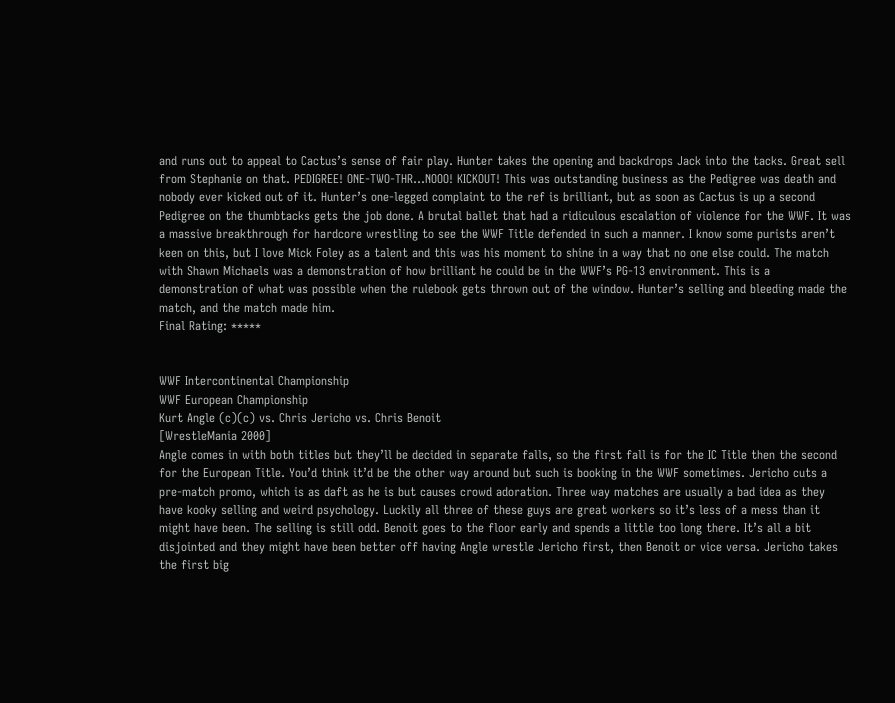and runs out to appeal to Cactus’s sense of fair play. Hunter takes the opening and backdrops Jack into the tacks. Great sell from Stephanie on that. PEDIGREE! ONE-TWO-THR…NOOO! KICKOUT! This was outstanding business as the Pedigree was death and nobody ever kicked out of it. Hunter’s one-legged complaint to the ref is brilliant, but as soon as Cactus is up a second Pedigree on the thumbtacks gets the job done. A brutal ballet that had a ridiculous escalation of violence for the WWF. It was a massive breakthrough for hardcore wrestling to see the WWF Title defended in such a manner. I know some purists aren’t keen on this, but I love Mick Foley as a talent and this was his moment to shine in a way that no one else could. The match with Shawn Michaels was a demonstration of how brilliant he could be in the WWF’s PG-13 environment. This is a demonstration of what was possible when the rulebook gets thrown out of the window. Hunter’s selling and bleeding made the match, and the match made him.
Final Rating: *****


WWF Intercontinental Championship
WWF European Championship
Kurt Angle (c)(c) vs. Chris Jericho vs. Chris Benoit
[WrestleMania 2000]
Angle comes in with both titles but they’ll be decided in separate falls, so the first fall is for the IC Title then the second for the European Title. You’d think it’d be the other way around but such is booking in the WWF sometimes. Jericho cuts a pre-match promo, which is as daft as he is but causes crowd adoration. Three way matches are usually a bad idea as they have kooky selling and weird psychology. Luckily all three of these guys are great workers so it’s less of a mess than it might have been. The selling is still odd. Benoit goes to the floor early and spends a little too long there. It’s all a bit disjointed and they might have been better off having Angle wrestle Jericho first, then Benoit or vice versa. Jericho takes the first big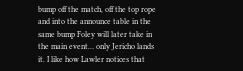bump off the match, off the top rope and into the announce table in the same bump Foley will later take in the main event… only Jericho lands it. I like how Lawler notices that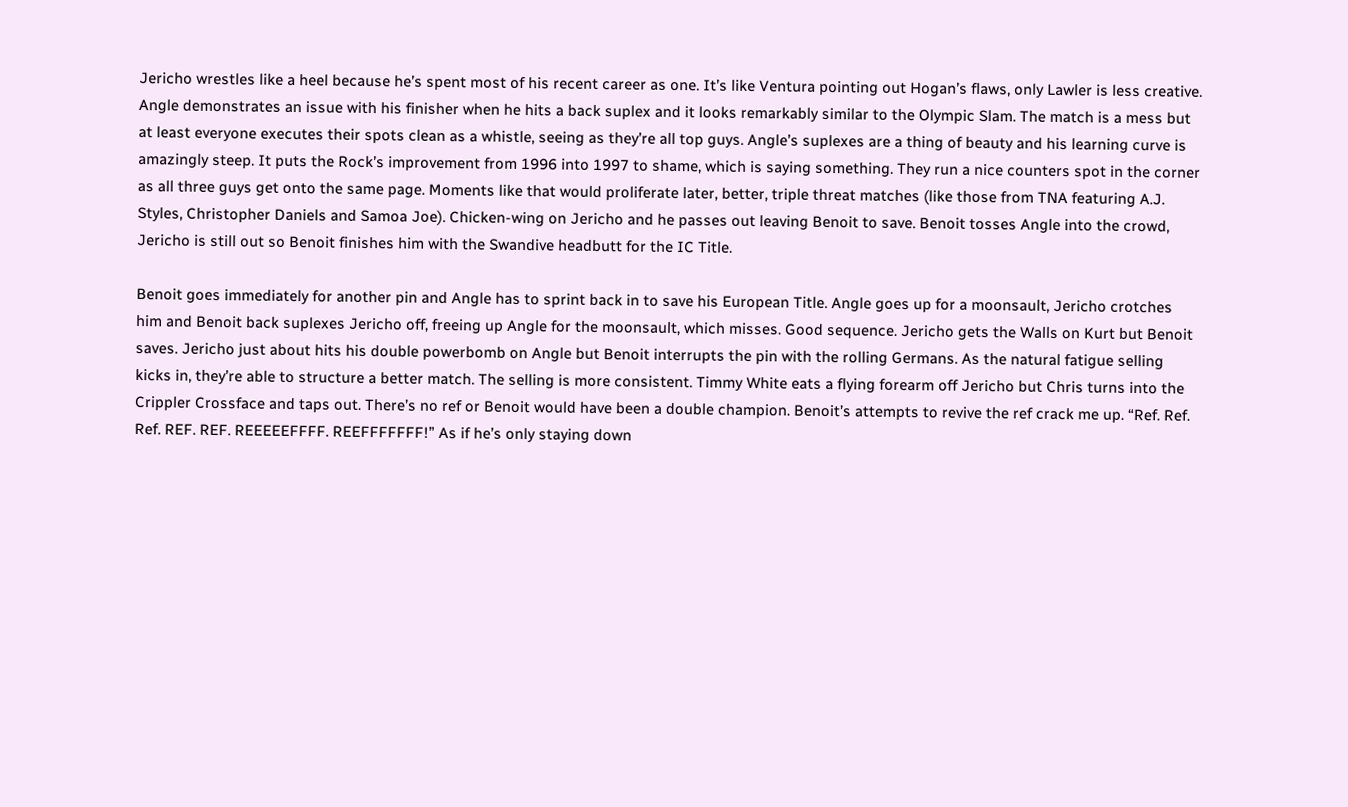Jericho wrestles like a heel because he’s spent most of his recent career as one. It’s like Ventura pointing out Hogan’s flaws, only Lawler is less creative. Angle demonstrates an issue with his finisher when he hits a back suplex and it looks remarkably similar to the Olympic Slam. The match is a mess but at least everyone executes their spots clean as a whistle, seeing as they’re all top guys. Angle’s suplexes are a thing of beauty and his learning curve is amazingly steep. It puts the Rock’s improvement from 1996 into 1997 to shame, which is saying something. They run a nice counters spot in the corner as all three guys get onto the same page. Moments like that would proliferate later, better, triple threat matches (like those from TNA featuring A.J. Styles, Christopher Daniels and Samoa Joe). Chicken-wing on Jericho and he passes out leaving Benoit to save. Benoit tosses Angle into the crowd, Jericho is still out so Benoit finishes him with the Swandive headbutt for the IC Title.

Benoit goes immediately for another pin and Angle has to sprint back in to save his European Title. Angle goes up for a moonsault, Jericho crotches him and Benoit back suplexes Jericho off, freeing up Angle for the moonsault, which misses. Good sequence. Jericho gets the Walls on Kurt but Benoit saves. Jericho just about hits his double powerbomb on Angle but Benoit interrupts the pin with the rolling Germans. As the natural fatigue selling kicks in, they’re able to structure a better match. The selling is more consistent. Timmy White eats a flying forearm off Jericho but Chris turns into the Crippler Crossface and taps out. There’s no ref or Benoit would have been a double champion. Benoit’s attempts to revive the ref crack me up. “Ref. Ref. Ref. REF. REF. REEEEEFFFF. REEFFFFFFF!” As if he’s only staying down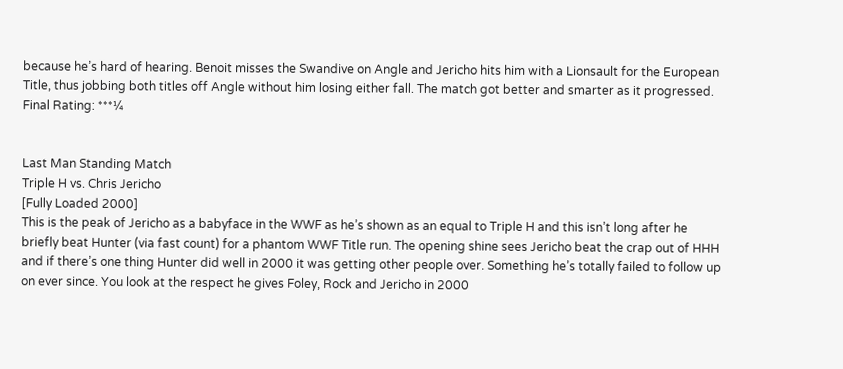because he’s hard of hearing. Benoit misses the Swandive on Angle and Jericho hits him with a Lionsault for the European Title, thus jobbing both titles off Angle without him losing either fall. The match got better and smarter as it progressed.
Final Rating: ***¼


Last Man Standing Match
Triple H vs. Chris Jericho
[Fully Loaded 2000]
This is the peak of Jericho as a babyface in the WWF as he’s shown as an equal to Triple H and this isn’t long after he briefly beat Hunter (via fast count) for a phantom WWF Title run. The opening shine sees Jericho beat the crap out of HHH and if there’s one thing Hunter did well in 2000 it was getting other people over. Something he’s totally failed to follow up on ever since. You look at the respect he gives Foley, Rock and Jericho in 2000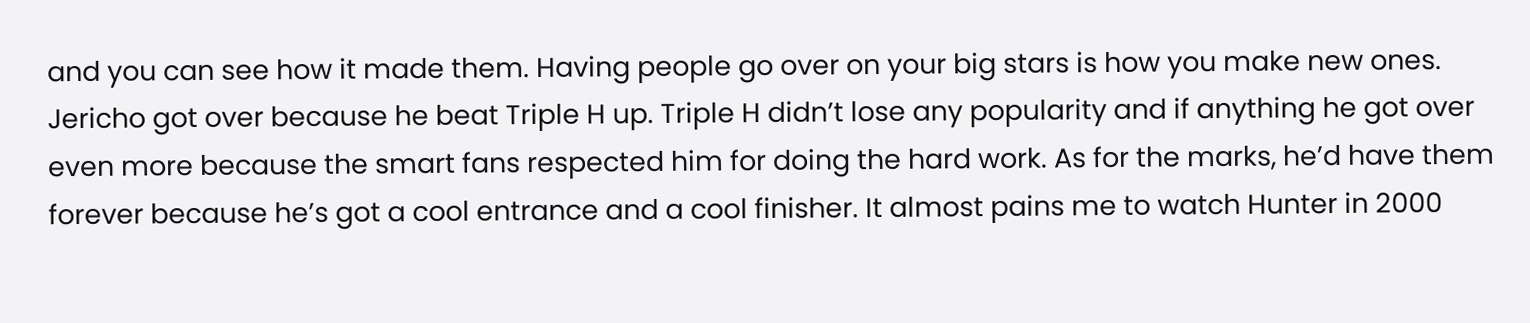and you can see how it made them. Having people go over on your big stars is how you make new ones. Jericho got over because he beat Triple H up. Triple H didn’t lose any popularity and if anything he got over even more because the smart fans respected him for doing the hard work. As for the marks, he’d have them forever because he’s got a cool entrance and a cool finisher. It almost pains me to watch Hunter in 2000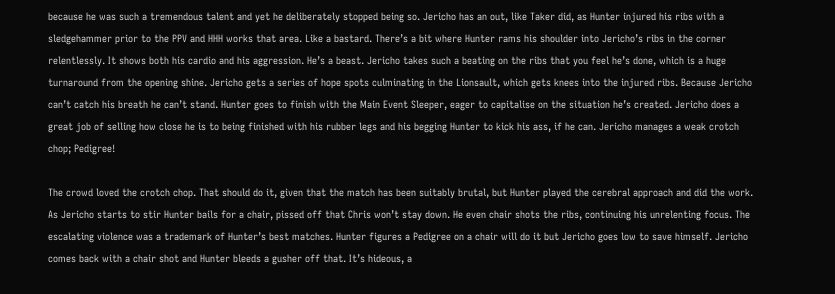because he was such a tremendous talent and yet he deliberately stopped being so. Jericho has an out, like Taker did, as Hunter injured his ribs with a sledgehammer prior to the PPV and HHH works that area. Like a bastard. There’s a bit where Hunter rams his shoulder into Jericho’s ribs in the corner relentlessly. It shows both his cardio and his aggression. He’s a beast. Jericho takes such a beating on the ribs that you feel he’s done, which is a huge turnaround from the opening shine. Jericho gets a series of hope spots culminating in the Lionsault, which gets knees into the injured ribs. Because Jericho can’t catch his breath he can’t stand. Hunter goes to finish with the Main Event Sleeper, eager to capitalise on the situation he’s created. Jericho does a great job of selling how close he is to being finished with his rubber legs and his begging Hunter to kick his ass, if he can. Jericho manages a weak crotch chop; Pedigree!

The crowd loved the crotch chop. That should do it, given that the match has been suitably brutal, but Hunter played the cerebral approach and did the work. As Jericho starts to stir Hunter bails for a chair, pissed off that Chris won’t stay down. He even chair shots the ribs, continuing his unrelenting focus. The escalating violence was a trademark of Hunter’s best matches. Hunter figures a Pedigree on a chair will do it but Jericho goes low to save himself. Jericho comes back with a chair shot and Hunter bleeds a gusher off that. It’s hideous, a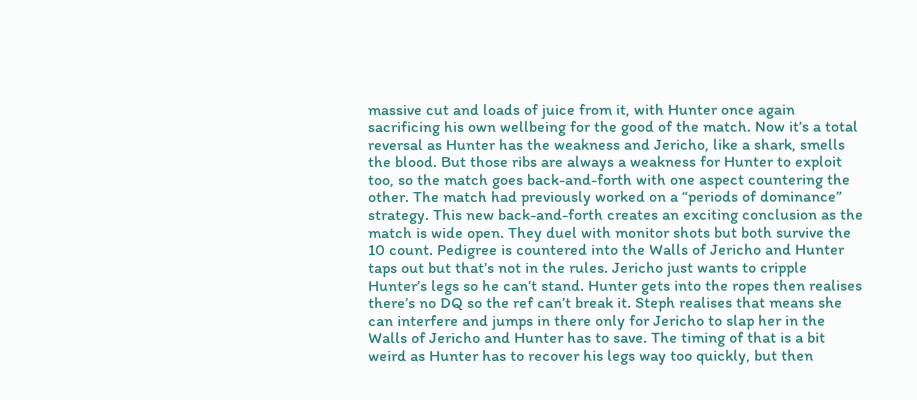massive cut and loads of juice from it, with Hunter once again sacrificing his own wellbeing for the good of the match. Now it’s a total reversal as Hunter has the weakness and Jericho, like a shark, smells the blood. But those ribs are always a weakness for Hunter to exploit too, so the match goes back-and-forth with one aspect countering the other. The match had previously worked on a “periods of dominance” strategy. This new back-and-forth creates an exciting conclusion as the match is wide open. They duel with monitor shots but both survive the 10 count. Pedigree is countered into the Walls of Jericho and Hunter taps out but that’s not in the rules. Jericho just wants to cripple Hunter’s legs so he can’t stand. Hunter gets into the ropes then realises there’s no DQ so the ref can’t break it. Steph realises that means she can interfere and jumps in there only for Jericho to slap her in the Walls of Jericho and Hunter has to save. The timing of that is a bit weird as Hunter has to recover his legs way too quickly, but then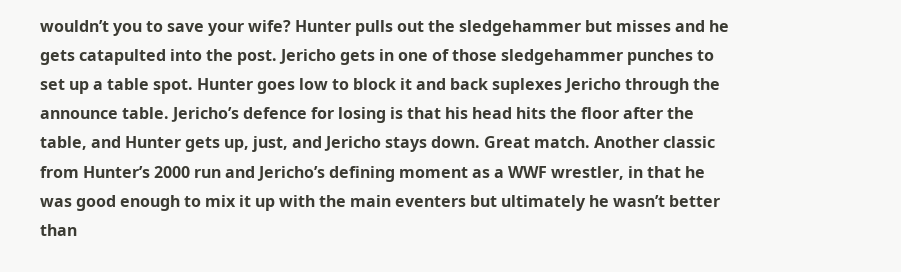wouldn’t you to save your wife? Hunter pulls out the sledgehammer but misses and he gets catapulted into the post. Jericho gets in one of those sledgehammer punches to set up a table spot. Hunter goes low to block it and back suplexes Jericho through the announce table. Jericho’s defence for losing is that his head hits the floor after the table, and Hunter gets up, just, and Jericho stays down. Great match. Another classic from Hunter’s 2000 run and Jericho’s defining moment as a WWF wrestler, in that he was good enough to mix it up with the main eventers but ultimately he wasn’t better than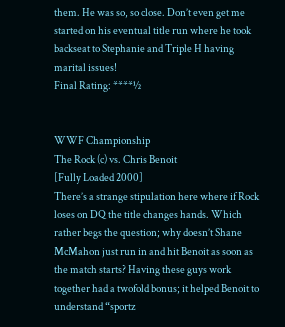them. He was so, so close. Don’t even get me started on his eventual title run where he took backseat to Stephanie and Triple H having marital issues!
Final Rating: ****½


WWF Championship
The Rock (c) vs. Chris Benoit
[Fully Loaded 2000]
There’s a strange stipulation here where if Rock loses on DQ the title changes hands. Which rather begs the question; why doesn’t Shane McMahon just run in and hit Benoit as soon as the match starts? Having these guys work together had a twofold bonus; it helped Benoit to understand “sportz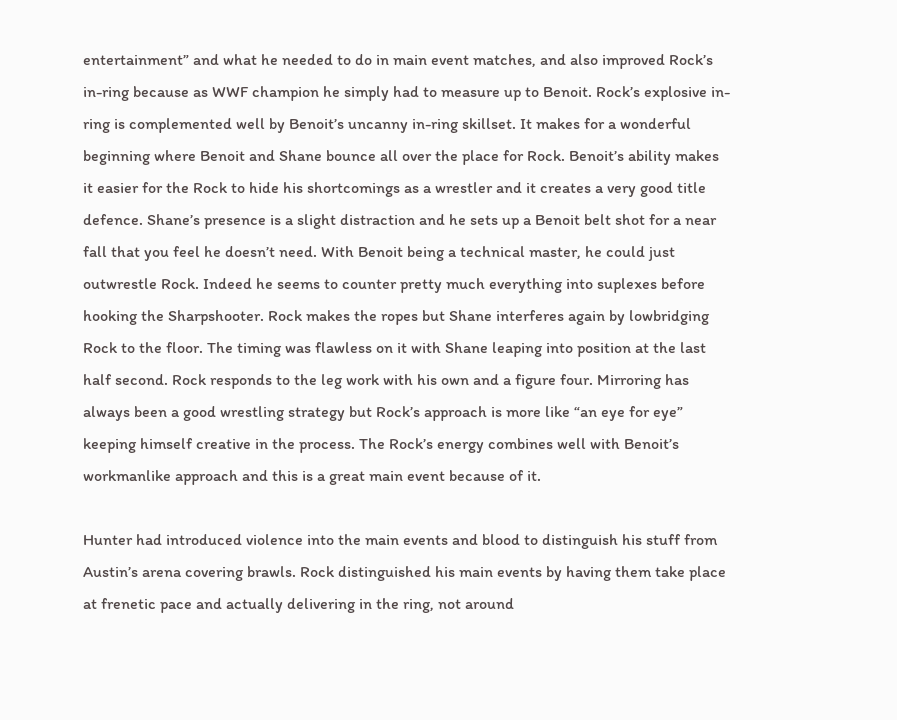entertainment” and what he needed to do in main event matches, and also improved Rock’s in-ring because as WWF champion he simply had to measure up to Benoit. Rock’s explosive in-ring is complemented well by Benoit’s uncanny in-ring skillset. It makes for a wonderful beginning where Benoit and Shane bounce all over the place for Rock. Benoit’s ability makes it easier for the Rock to hide his shortcomings as a wrestler and it creates a very good title defence. Shane’s presence is a slight distraction and he sets up a Benoit belt shot for a near fall that you feel he doesn’t need. With Benoit being a technical master, he could just outwrestle Rock. Indeed he seems to counter pretty much everything into suplexes before hooking the Sharpshooter. Rock makes the ropes but Shane interferes again by lowbridging Rock to the floor. The timing was flawless on it with Shane leaping into position at the last half second. Rock responds to the leg work with his own and a figure four. Mirroring has always been a good wrestling strategy but Rock’s approach is more like “an eye for eye” keeping himself creative in the process. The Rock’s energy combines well with Benoit’s workmanlike approach and this is a great main event because of it.

Hunter had introduced violence into the main events and blood to distinguish his stuff from Austin’s arena covering brawls. Rock distinguished his main events by having them take place at frenetic pace and actually delivering in the ring, not around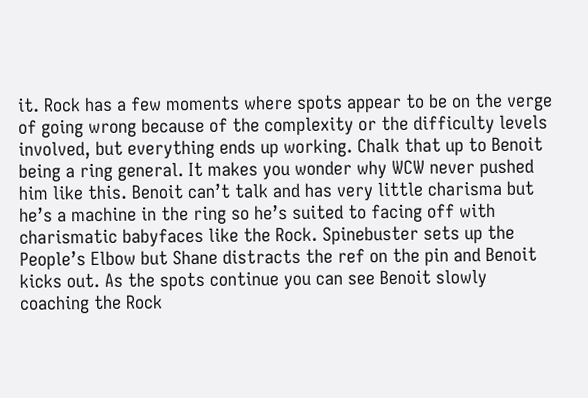it. Rock has a few moments where spots appear to be on the verge of going wrong because of the complexity or the difficulty levels involved, but everything ends up working. Chalk that up to Benoit being a ring general. It makes you wonder why WCW never pushed him like this. Benoit can’t talk and has very little charisma but he’s a machine in the ring so he’s suited to facing off with charismatic babyfaces like the Rock. Spinebuster sets up the People’s Elbow but Shane distracts the ref on the pin and Benoit kicks out. As the spots continue you can see Benoit slowly coaching the Rock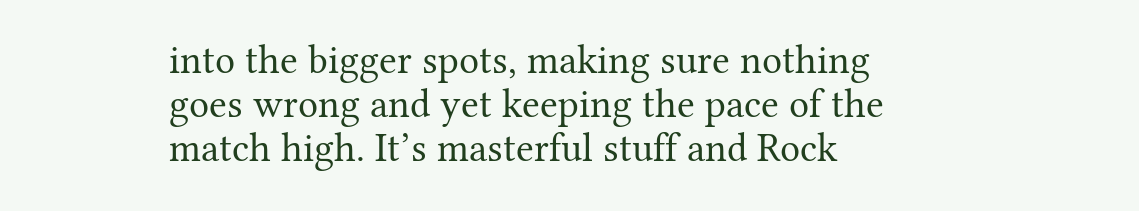into the bigger spots, making sure nothing goes wrong and yet keeping the pace of the match high. It’s masterful stuff and Rock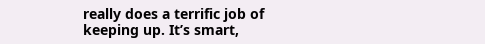really does a terrific job of keeping up. It’s smart,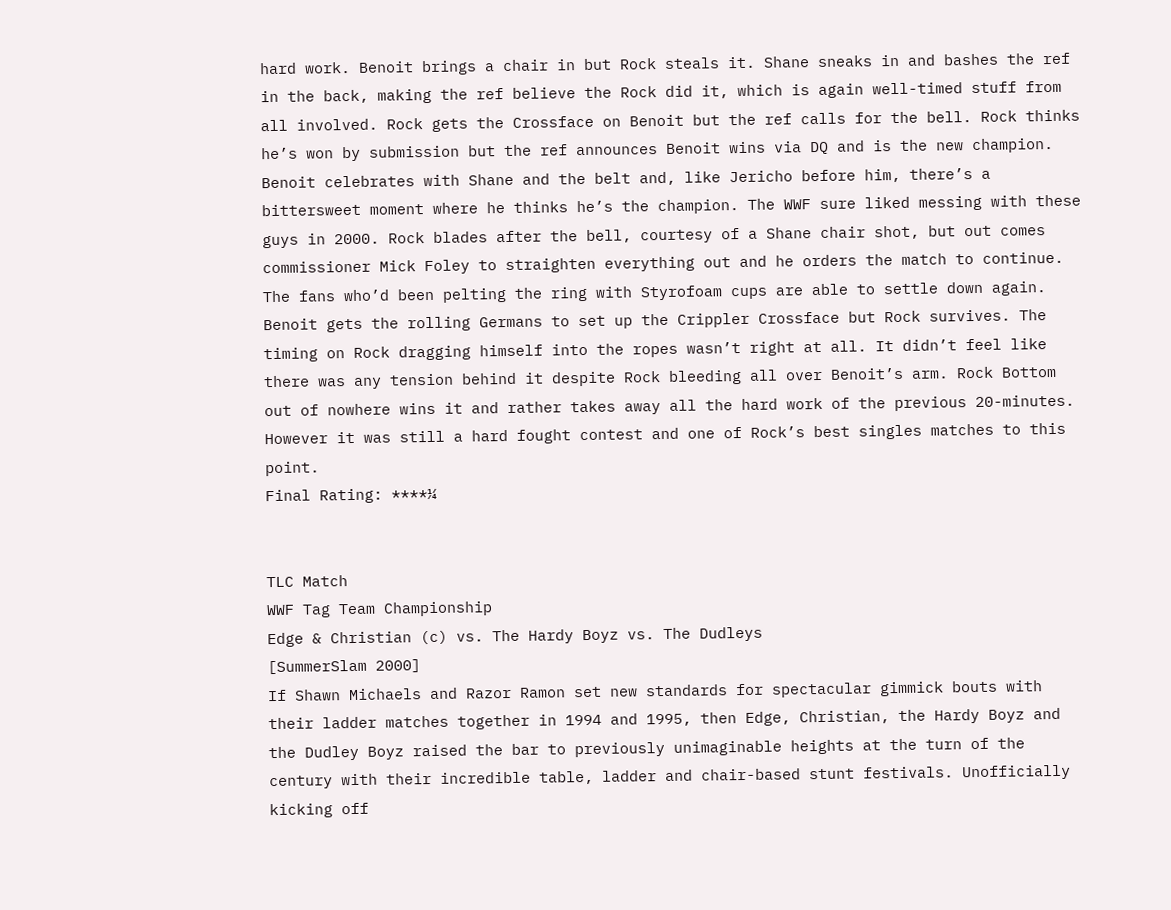hard work. Benoit brings a chair in but Rock steals it. Shane sneaks in and bashes the ref in the back, making the ref believe the Rock did it, which is again well-timed stuff from all involved. Rock gets the Crossface on Benoit but the ref calls for the bell. Rock thinks he’s won by submission but the ref announces Benoit wins via DQ and is the new champion. Benoit celebrates with Shane and the belt and, like Jericho before him, there’s a bittersweet moment where he thinks he’s the champion. The WWF sure liked messing with these guys in 2000. Rock blades after the bell, courtesy of a Shane chair shot, but out comes commissioner Mick Foley to straighten everything out and he orders the match to continue. The fans who’d been pelting the ring with Styrofoam cups are able to settle down again. Benoit gets the rolling Germans to set up the Crippler Crossface but Rock survives. The timing on Rock dragging himself into the ropes wasn’t right at all. It didn’t feel like there was any tension behind it despite Rock bleeding all over Benoit’s arm. Rock Bottom out of nowhere wins it and rather takes away all the hard work of the previous 20-minutes. However it was still a hard fought contest and one of Rock’s best singles matches to this point.
Final Rating: ****¼


TLC Match
WWF Tag Team Championship
Edge & Christian (c) vs. The Hardy Boyz vs. The Dudleys
[SummerSlam 2000]
If Shawn Michaels and Razor Ramon set new standards for spectacular gimmick bouts with their ladder matches together in 1994 and 1995, then Edge, Christian, the Hardy Boyz and the Dudley Boyz raised the bar to previously unimaginable heights at the turn of the century with their incredible table, ladder and chair-based stunt festivals. Unofficially kicking off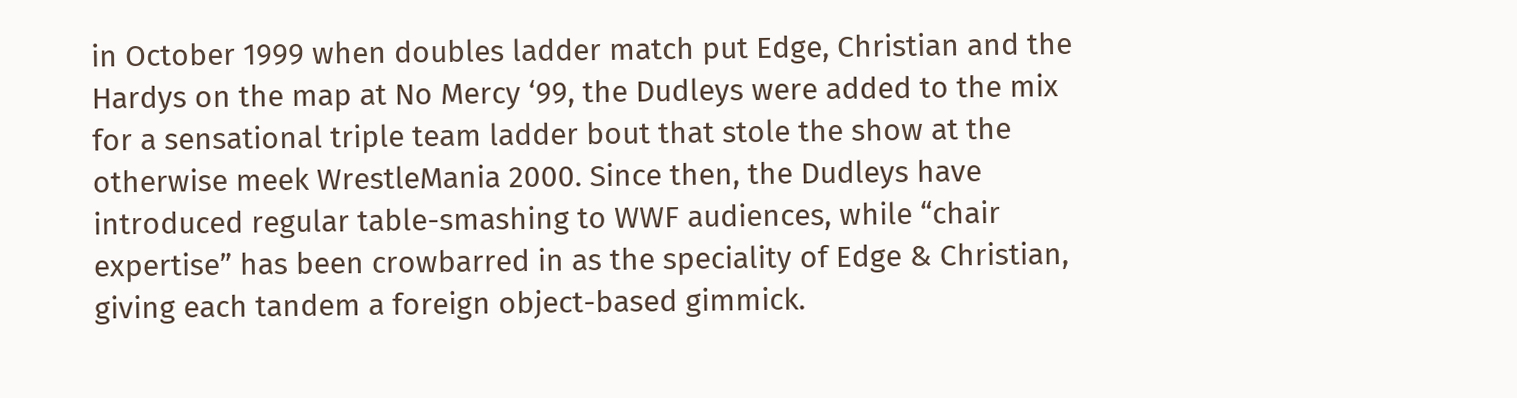in October 1999 when doubles ladder match put Edge, Christian and the Hardys on the map at No Mercy ‘99, the Dudleys were added to the mix for a sensational triple team ladder bout that stole the show at the otherwise meek WrestleMania 2000. Since then, the Dudleys have introduced regular table-smashing to WWF audiences, while “chair expertise” has been crowbarred in as the speciality of Edge & Christian, giving each tandem a foreign object-based gimmick.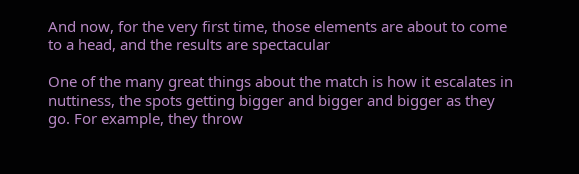And now, for the very first time, those elements are about to come to a head, and the results are spectacular

One of the many great things about the match is how it escalates in nuttiness, the spots getting bigger and bigger and bigger as they go. For example, they throw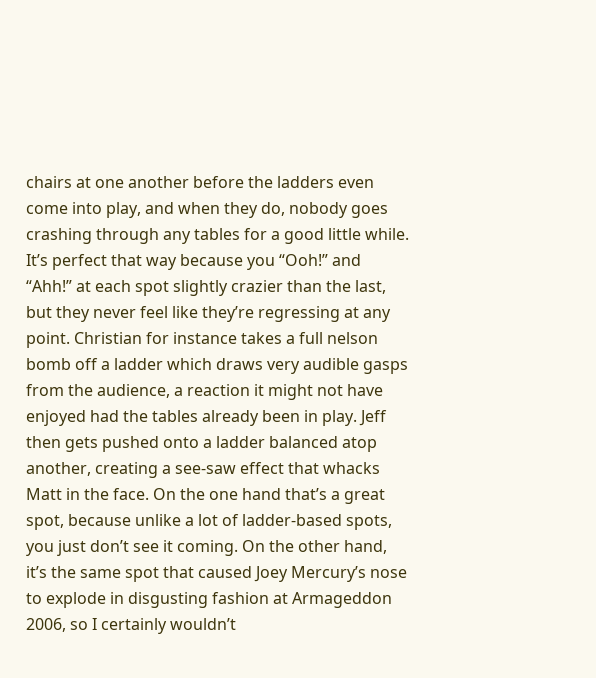chairs at one another before the ladders even come into play, and when they do, nobody goes crashing through any tables for a good little while. It’s perfect that way because you “Ooh!” and “Ahh!” at each spot slightly crazier than the last, but they never feel like they’re regressing at any point. Christian for instance takes a full nelson bomb off a ladder which draws very audible gasps from the audience, a reaction it might not have enjoyed had the tables already been in play. Jeff then gets pushed onto a ladder balanced atop another, creating a see-saw effect that whacks Matt in the face. On the one hand that’s a great spot, because unlike a lot of ladder-based spots, you just don’t see it coming. On the other hand, it’s the same spot that caused Joey Mercury’s nose to explode in disgusting fashion at Armageddon 2006, so I certainly wouldn’t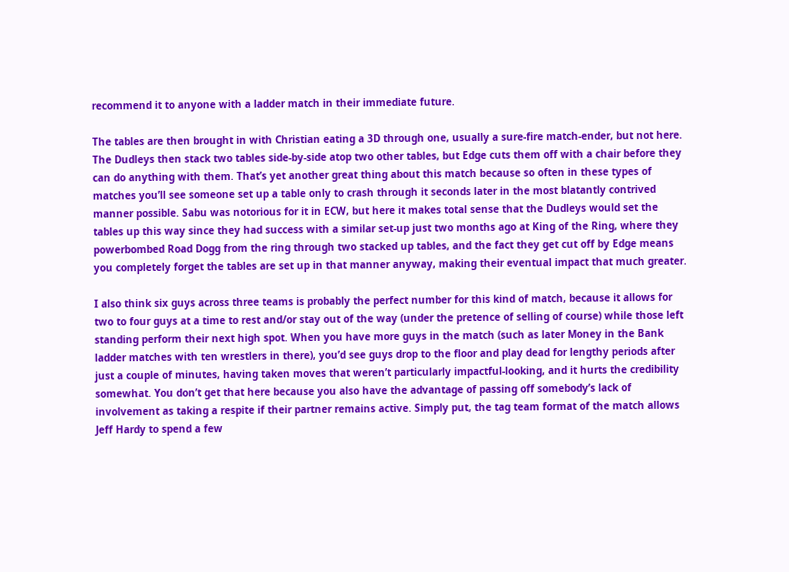recommend it to anyone with a ladder match in their immediate future.

The tables are then brought in with Christian eating a 3D through one, usually a sure-fire match-ender, but not here. The Dudleys then stack two tables side-by-side atop two other tables, but Edge cuts them off with a chair before they can do anything with them. That’s yet another great thing about this match because so often in these types of matches you’ll see someone set up a table only to crash through it seconds later in the most blatantly contrived manner possible. Sabu was notorious for it in ECW, but here it makes total sense that the Dudleys would set the tables up this way since they had success with a similar set-up just two months ago at King of the Ring, where they powerbombed Road Dogg from the ring through two stacked up tables, and the fact they get cut off by Edge means you completely forget the tables are set up in that manner anyway, making their eventual impact that much greater.

I also think six guys across three teams is probably the perfect number for this kind of match, because it allows for two to four guys at a time to rest and/or stay out of the way (under the pretence of selling of course) while those left standing perform their next high spot. When you have more guys in the match (such as later Money in the Bank ladder matches with ten wrestlers in there), you’d see guys drop to the floor and play dead for lengthy periods after just a couple of minutes, having taken moves that weren’t particularly impactful-looking, and it hurts the credibility somewhat. You don’t get that here because you also have the advantage of passing off somebody’s lack of involvement as taking a respite if their partner remains active. Simply put, the tag team format of the match allows Jeff Hardy to spend a few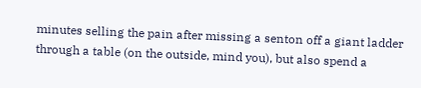minutes selling the pain after missing a senton off a giant ladder through a table (on the outside, mind you), but also spend a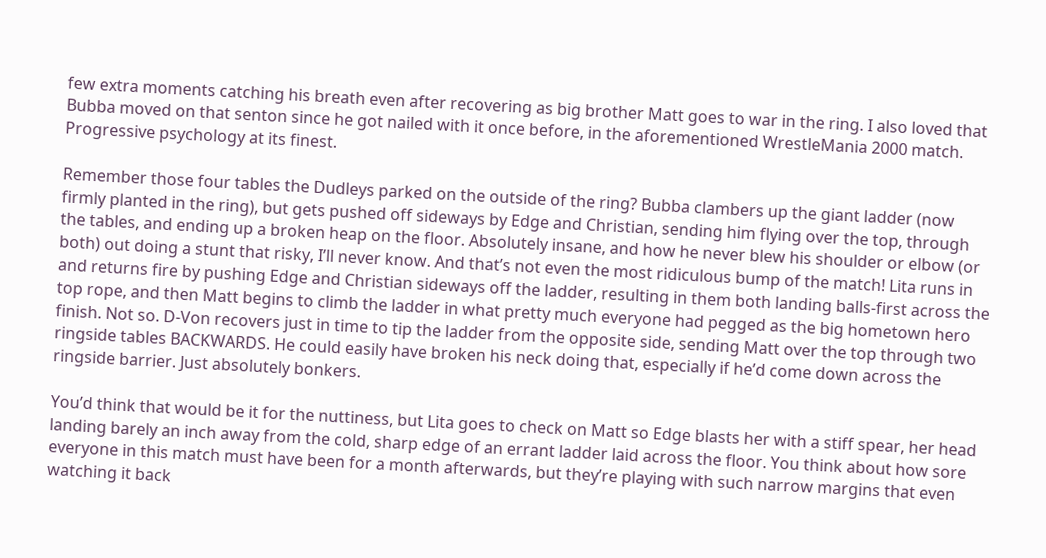few extra moments catching his breath even after recovering as big brother Matt goes to war in the ring. I also loved that Bubba moved on that senton since he got nailed with it once before, in the aforementioned WrestleMania 2000 match. Progressive psychology at its finest.

Remember those four tables the Dudleys parked on the outside of the ring? Bubba clambers up the giant ladder (now firmly planted in the ring), but gets pushed off sideways by Edge and Christian, sending him flying over the top, through the tables, and ending up a broken heap on the floor. Absolutely insane, and how he never blew his shoulder or elbow (or both) out doing a stunt that risky, I’ll never know. And that’s not even the most ridiculous bump of the match! Lita runs in and returns fire by pushing Edge and Christian sideways off the ladder, resulting in them both landing balls-first across the top rope, and then Matt begins to climb the ladder in what pretty much everyone had pegged as the big hometown hero finish. Not so. D-Von recovers just in time to tip the ladder from the opposite side, sending Matt over the top through two ringside tables BACKWARDS. He could easily have broken his neck doing that, especially if he’d come down across the ringside barrier. Just absolutely bonkers.

You’d think that would be it for the nuttiness, but Lita goes to check on Matt so Edge blasts her with a stiff spear, her head landing barely an inch away from the cold, sharp edge of an errant ladder laid across the floor. You think about how sore everyone in this match must have been for a month afterwards, but they’re playing with such narrow margins that even watching it back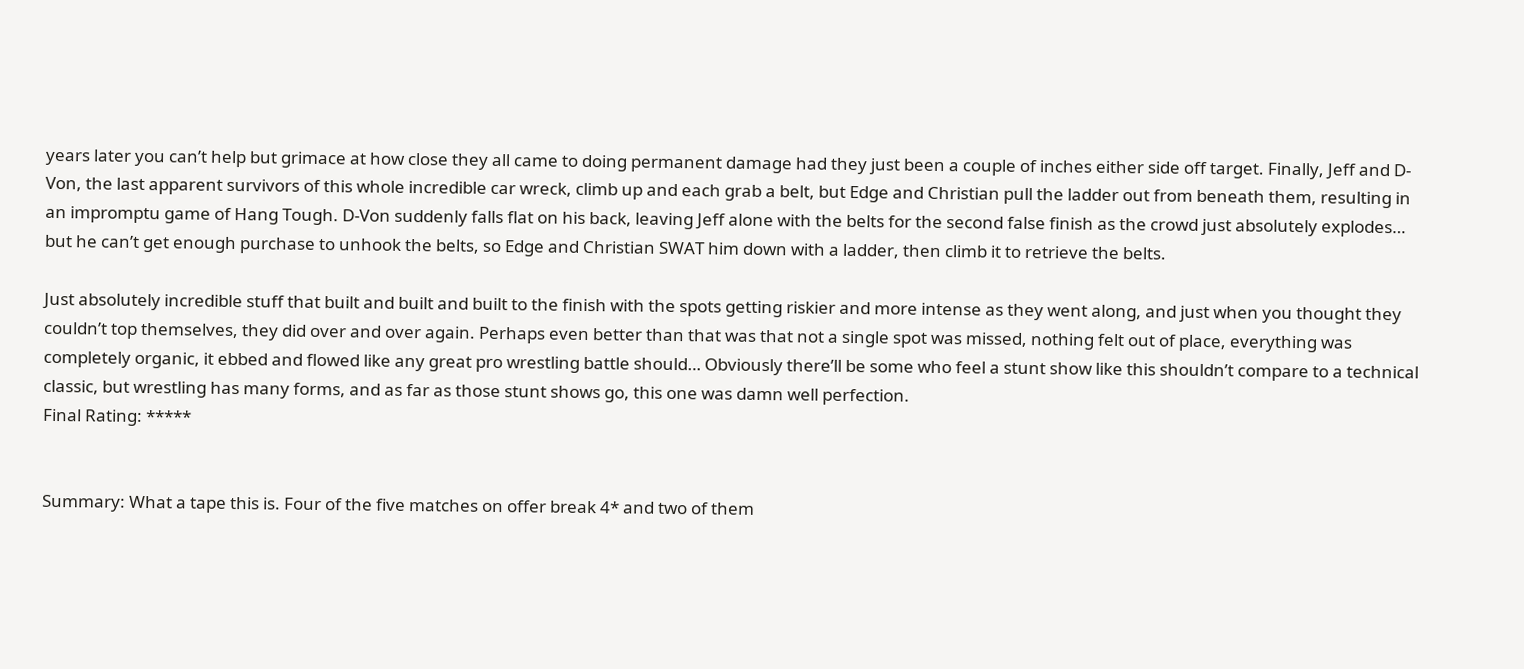years later you can’t help but grimace at how close they all came to doing permanent damage had they just been a couple of inches either side off target. Finally, Jeff and D-Von, the last apparent survivors of this whole incredible car wreck, climb up and each grab a belt, but Edge and Christian pull the ladder out from beneath them, resulting in an impromptu game of Hang Tough. D-Von suddenly falls flat on his back, leaving Jeff alone with the belts for the second false finish as the crowd just absolutely explodes… but he can’t get enough purchase to unhook the belts, so Edge and Christian SWAT him down with a ladder, then climb it to retrieve the belts.

Just absolutely incredible stuff that built and built and built to the finish with the spots getting riskier and more intense as they went along, and just when you thought they couldn’t top themselves, they did over and over again. Perhaps even better than that was that not a single spot was missed, nothing felt out of place, everything was completely organic, it ebbed and flowed like any great pro wrestling battle should… Obviously there’ll be some who feel a stunt show like this shouldn’t compare to a technical classic, but wrestling has many forms, and as far as those stunt shows go, this one was damn well perfection.
Final Rating: *****


Summary: What a tape this is. Four of the five matches on offer break 4* and two of them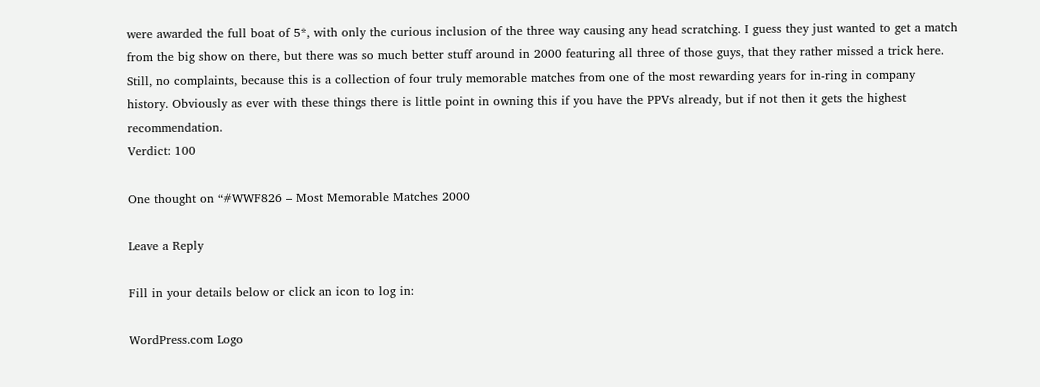were awarded the full boat of 5*, with only the curious inclusion of the three way causing any head scratching. I guess they just wanted to get a match from the big show on there, but there was so much better stuff around in 2000 featuring all three of those guys, that they rather missed a trick here. Still, no complaints, because this is a collection of four truly memorable matches from one of the most rewarding years for in-ring in company history. Obviously as ever with these things there is little point in owning this if you have the PPVs already, but if not then it gets the highest recommendation.
Verdict: 100

One thought on “#WWF826 – Most Memorable Matches 2000

Leave a Reply

Fill in your details below or click an icon to log in:

WordPress.com Logo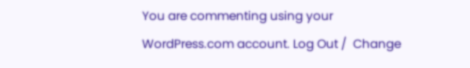You are commenting using your WordPress.com account. Log Out /  Change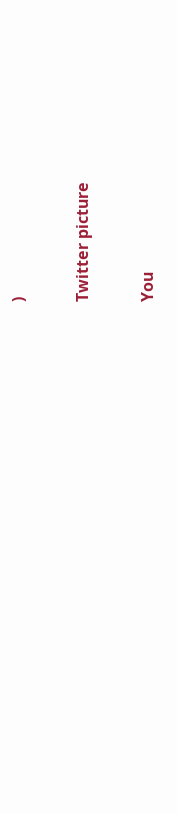)

Twitter picture

You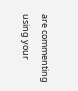are commenting using your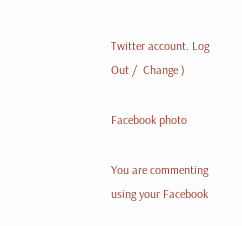Twitter account. Log Out /  Change )

Facebook photo

You are commenting using your Facebook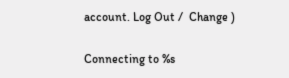account. Log Out /  Change )

Connecting to %s